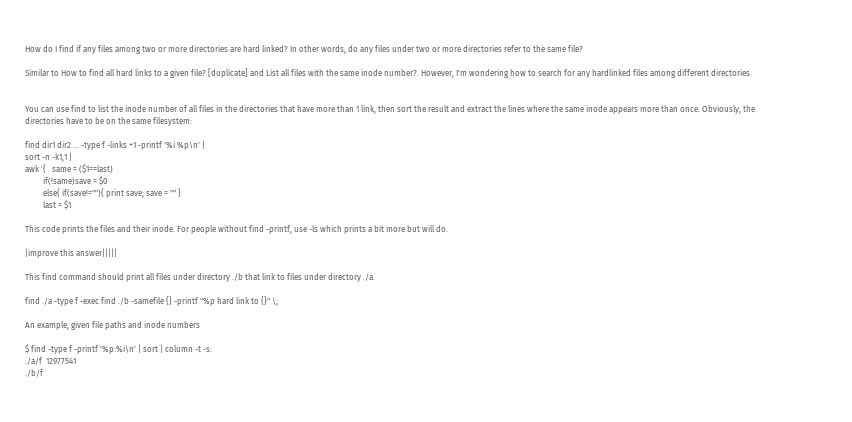How do I find if any files among two or more directories are hard linked? In other words, do any files under two or more directories refer to the same file?

Similar to How to find all hard links to a given file? [duplicate] and List all files with the same inode number?. However, I'm wondering how to search for any hardlinked files among different directories.


You can use find to list the inode number of all files in the directories that have more than 1 link, then sort the result and extract the lines where the same inode appears more than once. Obviously, the directories have to be on the same filesystem:

find dir1 dir2 ... -type f -links +1 -printf '%i %p\n' |
sort -n -k1,1 |
awk '{   same = ($1==last)
         if(!same)save = $0
         else{ if(save!=""){ print save; save = "" }
         last = $1

This code prints the files and their inode. For people without find -printf, use -ls which prints a bit more but will do.

|improve this answer|||||

This find command should print all files under directory ./b that link to files under directory ./a.

find ./a -type f -exec find ./b -samefile {} -printf "%p hard link to {}" \;

An example, given file paths and inode numbers

$ find -type f -printf '%p:%i\n' | sort | column -t -s:
./a/f  12977541
./b/f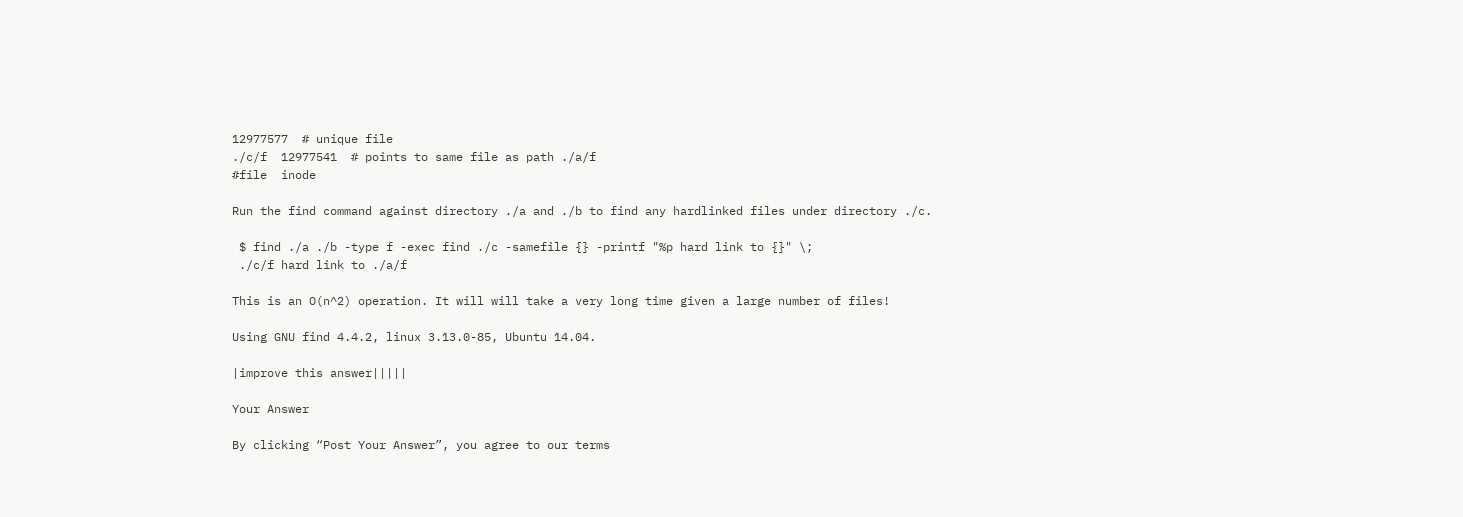12977577  # unique file
./c/f  12977541  # points to same file as path ./a/f
#file  inode

Run the find command against directory ./a and ./b to find any hardlinked files under directory ./c.

 $ find ./a ./b -type f -exec find ./c -samefile {} -printf "%p hard link to {}" \;
 ./c/f hard link to ./a/f

This is an O(n^2) operation. It will will take a very long time given a large number of files!

Using GNU find 4.4.2, linux 3.13.0-85, Ubuntu 14.04.

|improve this answer|||||

Your Answer

By clicking “Post Your Answer”, you agree to our terms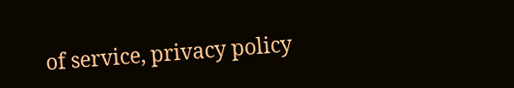of service, privacy policy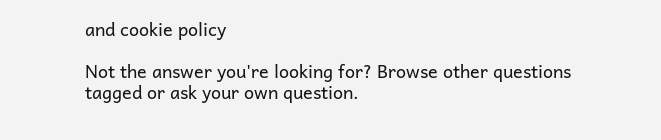and cookie policy

Not the answer you're looking for? Browse other questions tagged or ask your own question.